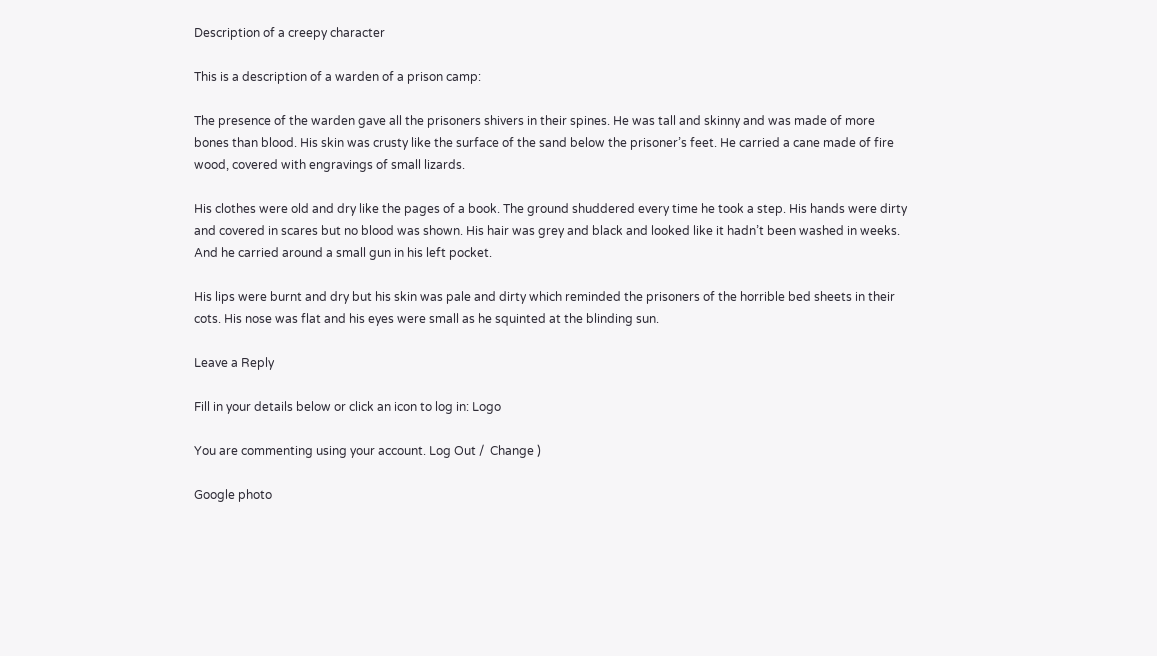Description of a creepy character

This is a description of a warden of a prison camp:

The presence of the warden gave all the prisoners shivers in their spines. He was tall and skinny and was made of more bones than blood. His skin was crusty like the surface of the sand below the prisoner’s feet. He carried a cane made of fire wood, covered with engravings of small lizards.

His clothes were old and dry like the pages of a book. The ground shuddered every time he took a step. His hands were dirty and covered in scares but no blood was shown. His hair was grey and black and looked like it hadn’t been washed in weeks. And he carried around a small gun in his left pocket.

His lips were burnt and dry but his skin was pale and dirty which reminded the prisoners of the horrible bed sheets in their cots. His nose was flat and his eyes were small as he squinted at the blinding sun.

Leave a Reply

Fill in your details below or click an icon to log in: Logo

You are commenting using your account. Log Out /  Change )

Google photo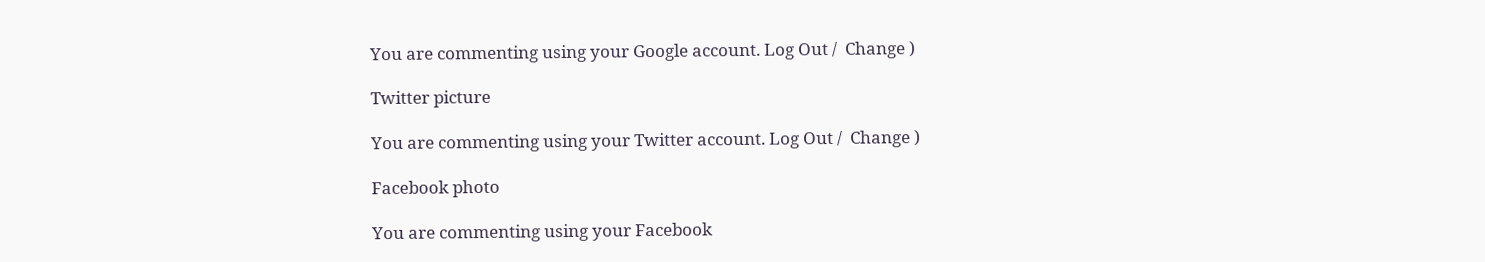You are commenting using your Google account. Log Out /  Change )

Twitter picture

You are commenting using your Twitter account. Log Out /  Change )

Facebook photo

You are commenting using your Facebook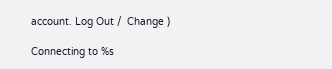account. Log Out /  Change )

Connecting to %s